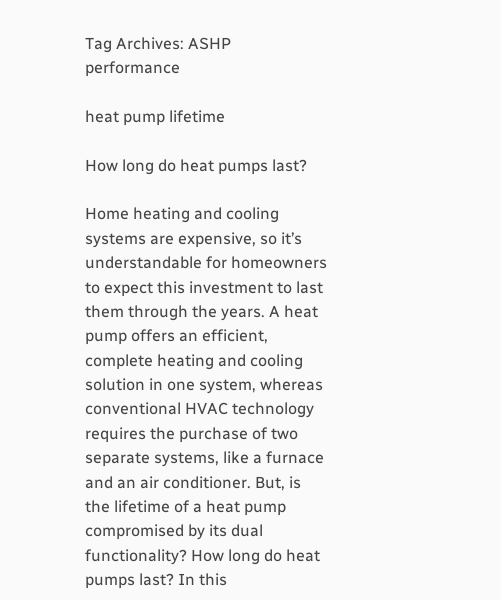Tag Archives: ASHP performance

heat pump lifetime

How long do heat pumps last?

Home heating and cooling systems are expensive, so it’s understandable for homeowners to expect this investment to last them through the years. A heat pump offers an efficient, complete heating and cooling solution in one system, whereas conventional HVAC technology requires the purchase of two separate systems, like a furnace and an air conditioner. But, is the lifetime of a heat pump compromised by its dual functionality? How long do heat pumps last? In this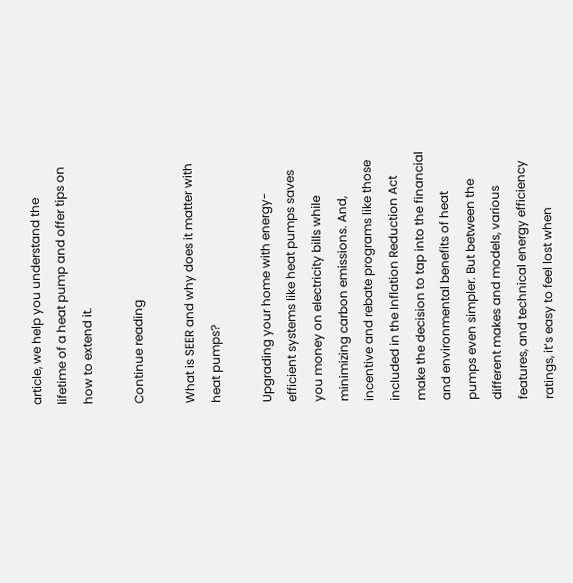article, we help you understand the lifetime of a heat pump and offer tips on how to extend it.

Continue reading

What is SEER and why does it matter with heat pumps?

Upgrading your home with energy-efficient systems like heat pumps saves you money on electricity bills while minimizing carbon emissions. And, incentive and rebate programs like those included in the Inflation Reduction Act make the decision to tap into the financial and environmental benefits of heat pumps even simpler. But between the different makes and models, various features, and technical energy efficiency ratings, it’s easy to feel lost when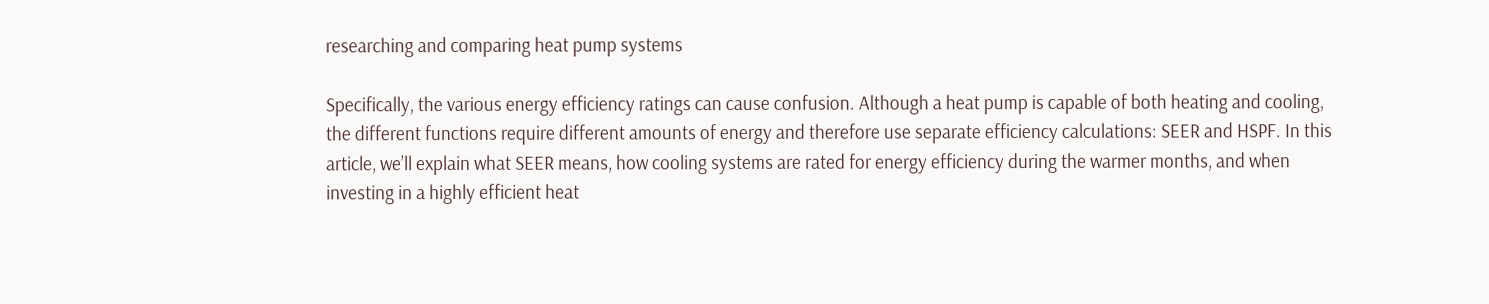researching and comparing heat pump systems

Specifically, the various energy efficiency ratings can cause confusion. Although a heat pump is capable of both heating and cooling, the different functions require different amounts of energy and therefore use separate efficiency calculations: SEER and HSPF. In this article, we’ll explain what SEER means, how cooling systems are rated for energy efficiency during the warmer months, and when investing in a highly efficient heat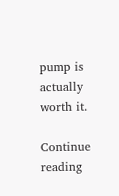pump is actually worth it.

Continue reading